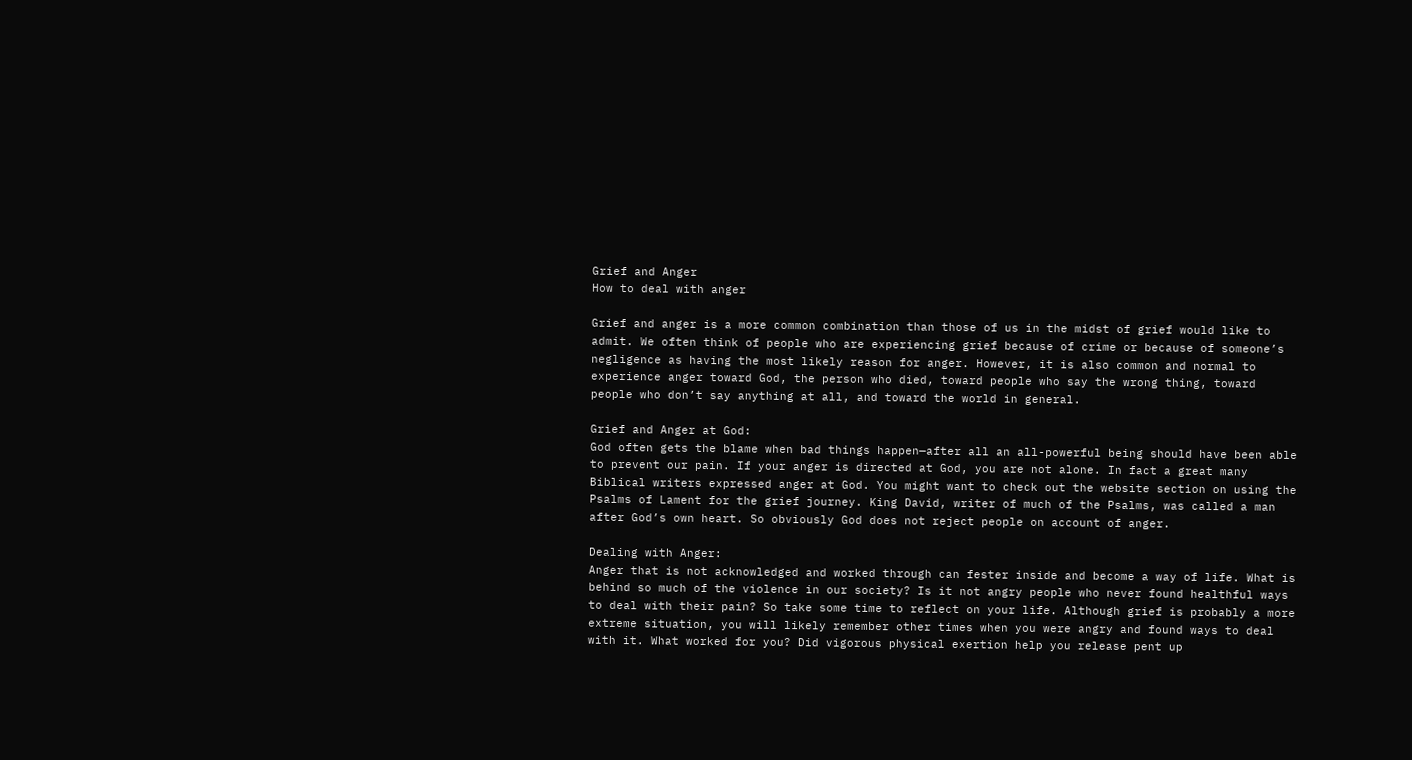Grief and Anger
How to deal with anger

Grief and anger is a more common combination than those of us in the midst of grief would like to admit. We often think of people who are experiencing grief because of crime or because of someone’s negligence as having the most likely reason for anger. However, it is also common and normal to experience anger toward God, the person who died, toward people who say the wrong thing, toward people who don’t say anything at all, and toward the world in general.

Grief and Anger at God:
God often gets the blame when bad things happen—after all an all-powerful being should have been able to prevent our pain. If your anger is directed at God, you are not alone. In fact a great many Biblical writers expressed anger at God. You might want to check out the website section on using the Psalms of Lament for the grief journey. King David, writer of much of the Psalms, was called a man after God’s own heart. So obviously God does not reject people on account of anger.

Dealing with Anger:
Anger that is not acknowledged and worked through can fester inside and become a way of life. What is behind so much of the violence in our society? Is it not angry people who never found healthful ways to deal with their pain? So take some time to reflect on your life. Although grief is probably a more extreme situation, you will likely remember other times when you were angry and found ways to deal with it. What worked for you? Did vigorous physical exertion help you release pent up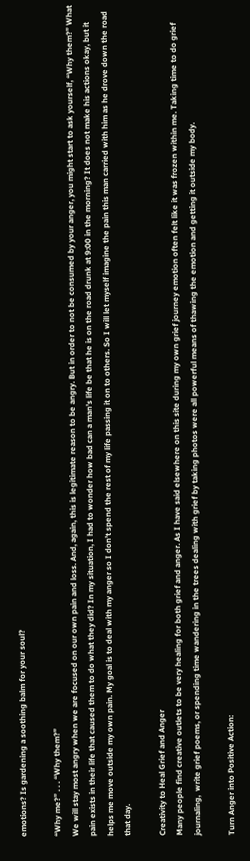emotions? Is gardening a soothing balm for your soul?

“Why me?” . . . “Why them?”
We will stay most angry when we are focused on our own pain and loss. And, again, this is legitimate reason to be angry. But in order to not be consumed by your anger, you might start to ask yourself, “Why them?” What pain exists in their life that caused them to do what they did? In my situation, I had to wonder how bad can a man’s life be that he is on the road drunk at 9:00 in the morning? It does not make his actions okay, but it helps me move outside my own pain. My goal is to deal with my anger so I don’t spend the rest of my life passing it on to others. So I will let myself imagine the pain this man carried with him as he drove down the road that day.

Creativity to Heal Grief and Anger
Many people find creative outlets to be very healing for both grief and anger. As I have said elsewhere on this site during my own grief journey emotion often felt like it was frozen within me. Taking time to do grief journaling,  write grief poems, or spending time wandering in the trees dealing with grief by taking photos were all powerful means of thawing the emotion and getting it outside my body.

Turn Anger into Positive Action: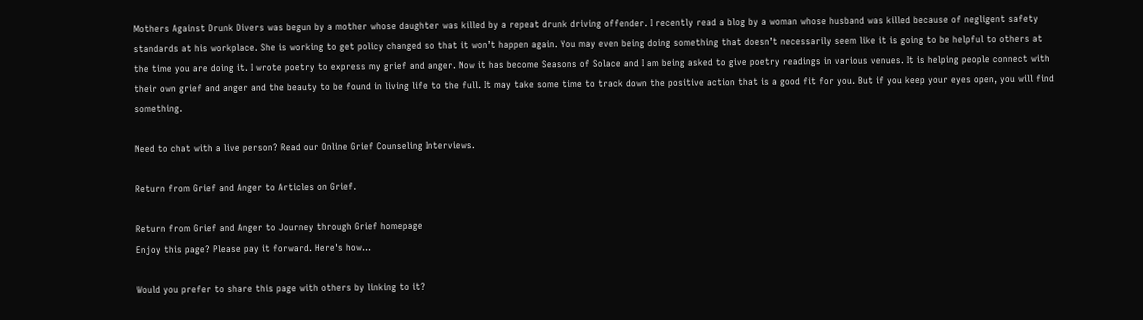Mothers Against Drunk Divers was begun by a mother whose daughter was killed by a repeat drunk driving offender. I recently read a blog by a woman whose husband was killed because of negligent safety standards at his workplace. She is working to get policy changed so that it won’t happen again. You may even being doing something that doesn’t necessarily seem like it is going to be helpful to others at the time you are doing it. I wrote poetry to express my grief and anger. Now it has become Seasons of Solace and I am being asked to give poetry readings in various venues. It is helping people connect with their own grief and anger and the beauty to be found in living life to the full. It may take some time to track down the positive action that is a good fit for you. But if you keep your eyes open, you will find something.

Need to chat with a live person? Read our Online Grief Counseling Interviews.

Return from Grief and Anger to Articles on Grief.

Return from Grief and Anger to Journey through Grief homepage
Enjoy this page? Please pay it forward. Here's how...

Would you prefer to share this page with others by linking to it?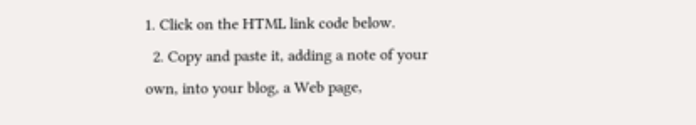1. Click on the HTML link code below.
  2. Copy and paste it, adding a note of your own, into your blog, a Web page,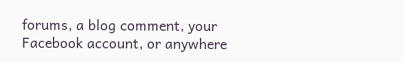forums, a blog comment, your Facebook account, or anywhere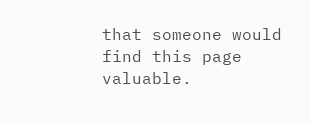that someone would find this page valuable.